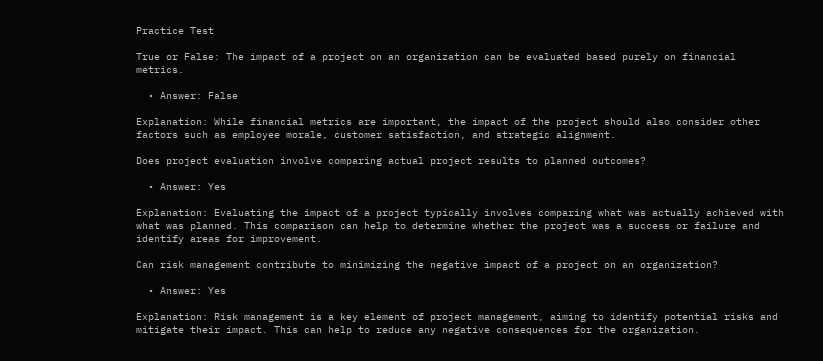Practice Test

True or False: The impact of a project on an organization can be evaluated based purely on financial metrics.

  • Answer: False

Explanation: While financial metrics are important, the impact of the project should also consider other factors such as employee morale, customer satisfaction, and strategic alignment.

Does project evaluation involve comparing actual project results to planned outcomes?

  • Answer: Yes

Explanation: Evaluating the impact of a project typically involves comparing what was actually achieved with what was planned. This comparison can help to determine whether the project was a success or failure and identify areas for improvement.

Can risk management contribute to minimizing the negative impact of a project on an organization?

  • Answer: Yes

Explanation: Risk management is a key element of project management, aiming to identify potential risks and mitigate their impact. This can help to reduce any negative consequences for the organization.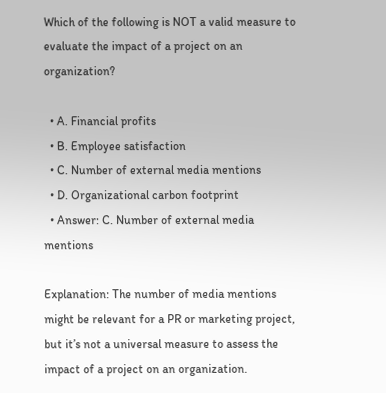Which of the following is NOT a valid measure to evaluate the impact of a project on an organization?

  • A. Financial profits
  • B. Employee satisfaction
  • C. Number of external media mentions
  • D. Organizational carbon footprint
  • Answer: C. Number of external media mentions

Explanation: The number of media mentions might be relevant for a PR or marketing project, but it’s not a universal measure to assess the impact of a project on an organization.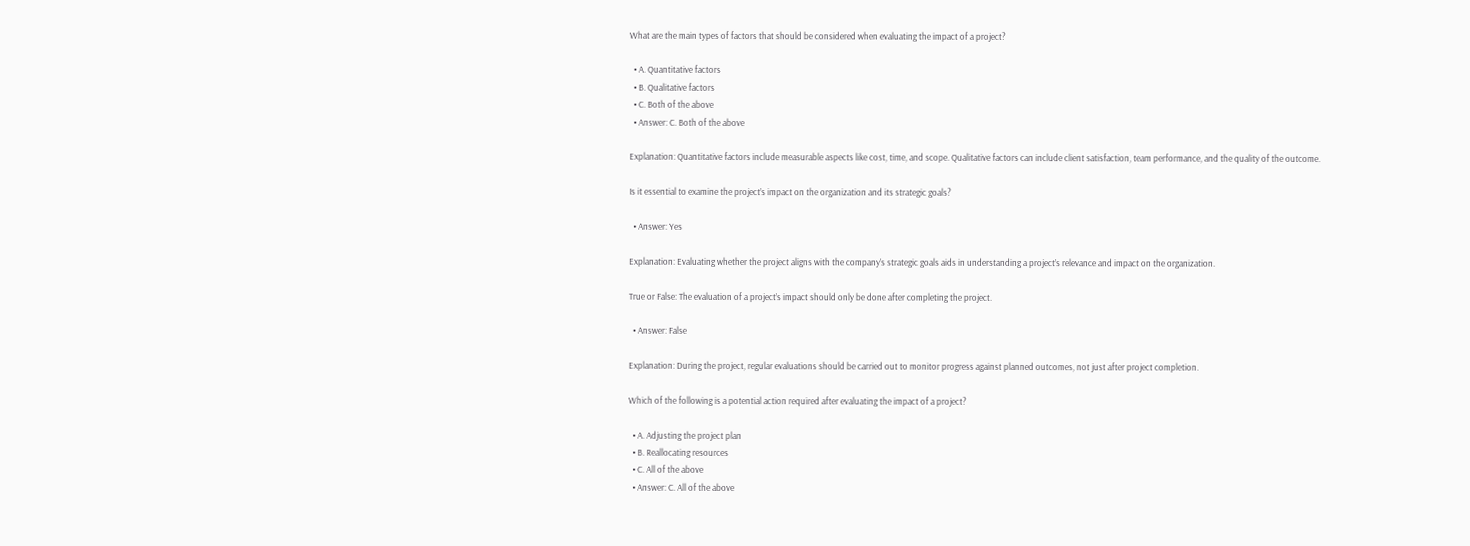What are the main types of factors that should be considered when evaluating the impact of a project?

  • A. Quantitative factors
  • B. Qualitative factors
  • C. Both of the above
  • Answer: C. Both of the above

Explanation: Quantitative factors include measurable aspects like cost, time, and scope. Qualitative factors can include client satisfaction, team performance, and the quality of the outcome.

Is it essential to examine the project’s impact on the organization and its strategic goals?

  • Answer: Yes

Explanation: Evaluating whether the project aligns with the company’s strategic goals aids in understanding a project’s relevance and impact on the organization.

True or False: The evaluation of a project’s impact should only be done after completing the project.

  • Answer: False

Explanation: During the project, regular evaluations should be carried out to monitor progress against planned outcomes, not just after project completion.

Which of the following is a potential action required after evaluating the impact of a project?

  • A. Adjusting the project plan
  • B. Reallocating resources
  • C. All of the above
  • Answer: C. All of the above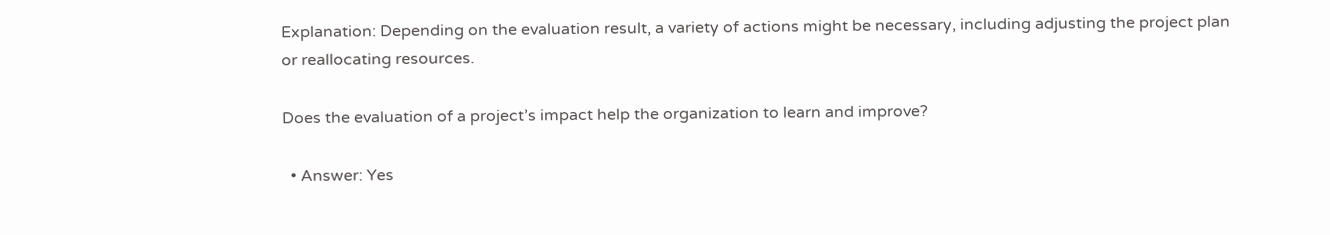Explanation: Depending on the evaluation result, a variety of actions might be necessary, including adjusting the project plan or reallocating resources.

Does the evaluation of a project’s impact help the organization to learn and improve?

  • Answer: Yes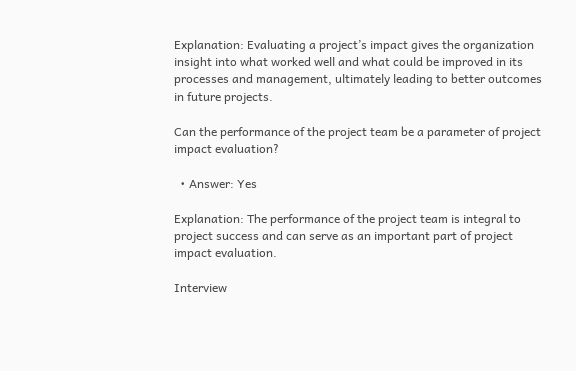Explanation: Evaluating a project’s impact gives the organization insight into what worked well and what could be improved in its processes and management, ultimately leading to better outcomes in future projects.

Can the performance of the project team be a parameter of project impact evaluation?

  • Answer: Yes

Explanation: The performance of the project team is integral to project success and can serve as an important part of project impact evaluation.

Interview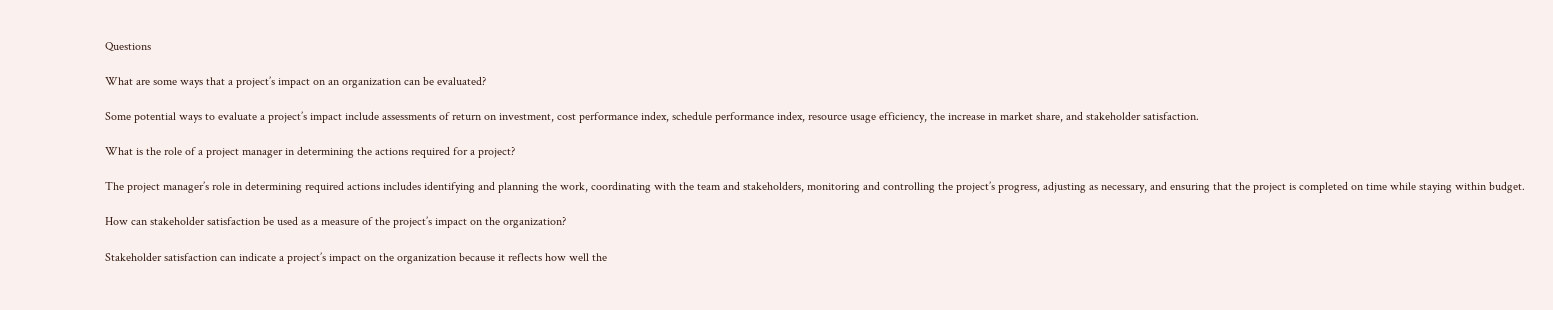Questions

What are some ways that a project’s impact on an organization can be evaluated?

Some potential ways to evaluate a project’s impact include assessments of return on investment, cost performance index, schedule performance index, resource usage efficiency, the increase in market share, and stakeholder satisfaction.

What is the role of a project manager in determining the actions required for a project?

The project manager’s role in determining required actions includes identifying and planning the work, coordinating with the team and stakeholders, monitoring and controlling the project’s progress, adjusting as necessary, and ensuring that the project is completed on time while staying within budget.

How can stakeholder satisfaction be used as a measure of the project’s impact on the organization?

Stakeholder satisfaction can indicate a project’s impact on the organization because it reflects how well the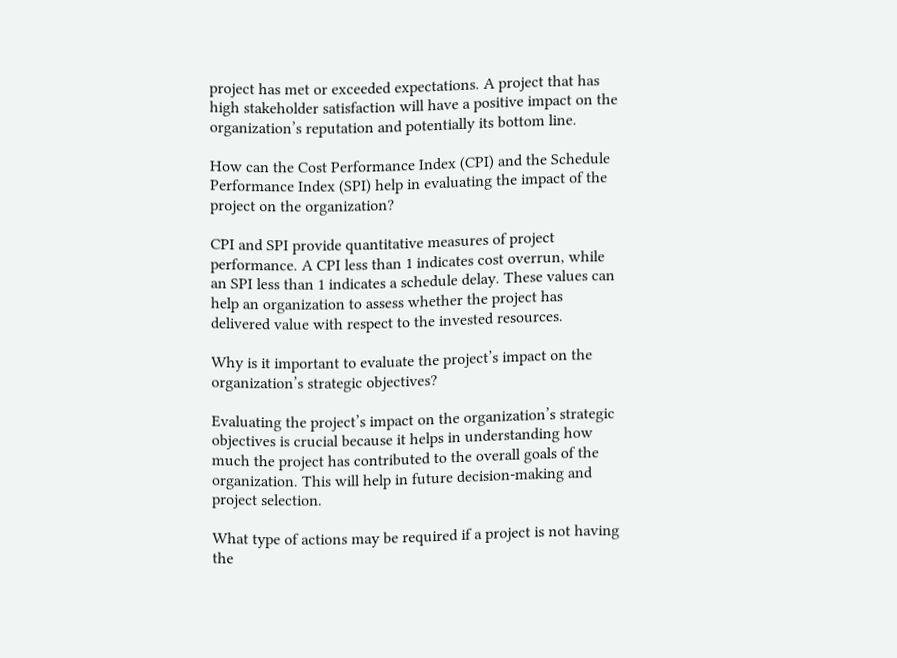project has met or exceeded expectations. A project that has high stakeholder satisfaction will have a positive impact on the organization’s reputation and potentially its bottom line.

How can the Cost Performance Index (CPI) and the Schedule Performance Index (SPI) help in evaluating the impact of the project on the organization?

CPI and SPI provide quantitative measures of project performance. A CPI less than 1 indicates cost overrun, while an SPI less than 1 indicates a schedule delay. These values can help an organization to assess whether the project has delivered value with respect to the invested resources.

Why is it important to evaluate the project’s impact on the organization’s strategic objectives?

Evaluating the project’s impact on the organization’s strategic objectives is crucial because it helps in understanding how much the project has contributed to the overall goals of the organization. This will help in future decision-making and project selection.

What type of actions may be required if a project is not having the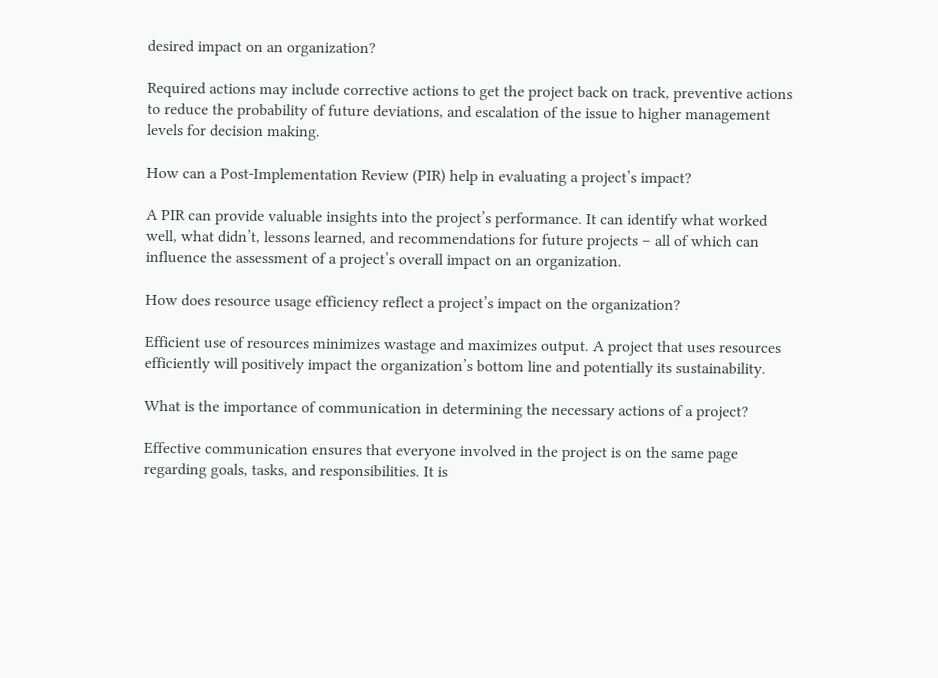desired impact on an organization?

Required actions may include corrective actions to get the project back on track, preventive actions to reduce the probability of future deviations, and escalation of the issue to higher management levels for decision making.

How can a Post-Implementation Review (PIR) help in evaluating a project’s impact?

A PIR can provide valuable insights into the project’s performance. It can identify what worked well, what didn’t, lessons learned, and recommendations for future projects – all of which can influence the assessment of a project’s overall impact on an organization.

How does resource usage efficiency reflect a project’s impact on the organization?

Efficient use of resources minimizes wastage and maximizes output. A project that uses resources efficiently will positively impact the organization’s bottom line and potentially its sustainability.

What is the importance of communication in determining the necessary actions of a project?

Effective communication ensures that everyone involved in the project is on the same page regarding goals, tasks, and responsibilities. It is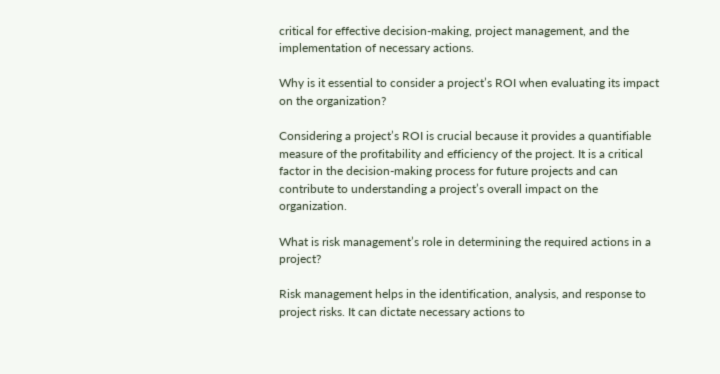critical for effective decision-making, project management, and the implementation of necessary actions.

Why is it essential to consider a project’s ROI when evaluating its impact on the organization?

Considering a project’s ROI is crucial because it provides a quantifiable measure of the profitability and efficiency of the project. It is a critical factor in the decision-making process for future projects and can contribute to understanding a project’s overall impact on the organization.

What is risk management’s role in determining the required actions in a project?

Risk management helps in the identification, analysis, and response to project risks. It can dictate necessary actions to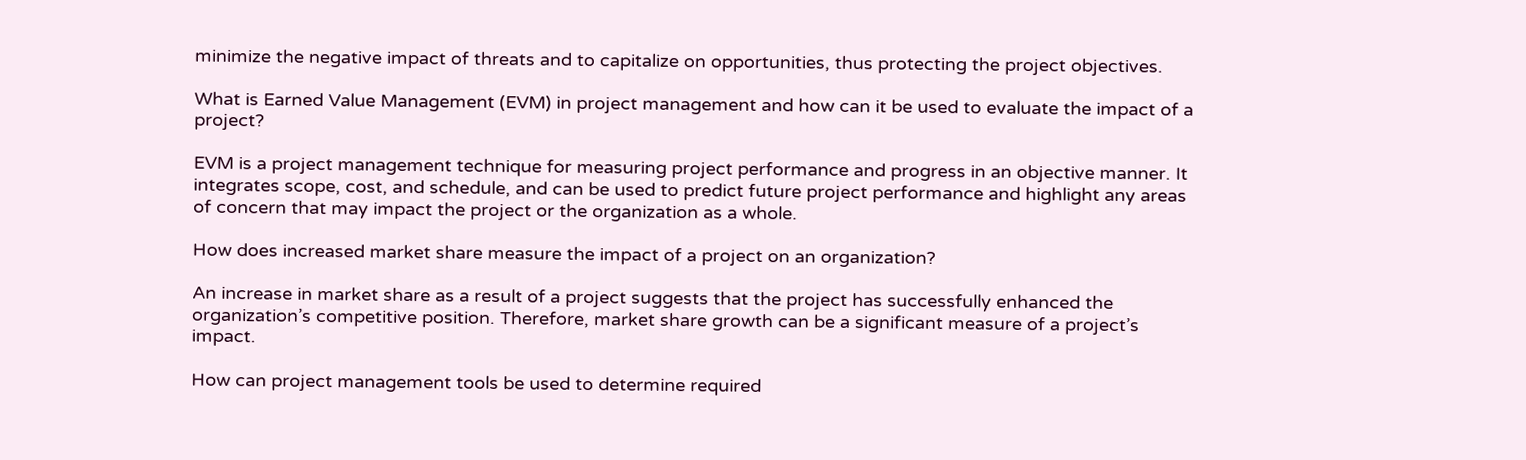minimize the negative impact of threats and to capitalize on opportunities, thus protecting the project objectives.

What is Earned Value Management (EVM) in project management and how can it be used to evaluate the impact of a project?

EVM is a project management technique for measuring project performance and progress in an objective manner. It integrates scope, cost, and schedule, and can be used to predict future project performance and highlight any areas of concern that may impact the project or the organization as a whole.

How does increased market share measure the impact of a project on an organization?

An increase in market share as a result of a project suggests that the project has successfully enhanced the organization’s competitive position. Therefore, market share growth can be a significant measure of a project’s impact.

How can project management tools be used to determine required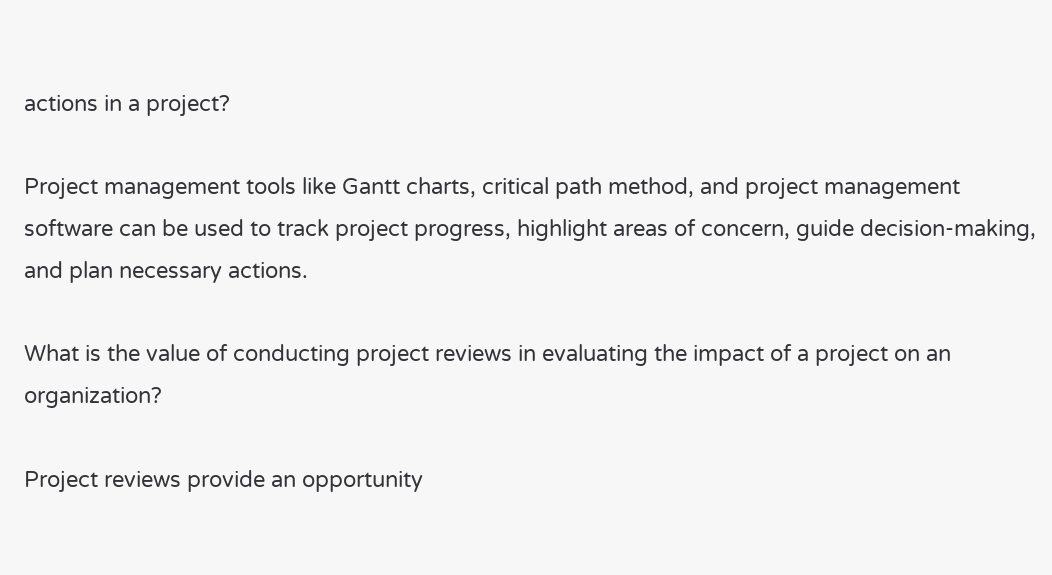actions in a project?

Project management tools like Gantt charts, critical path method, and project management software can be used to track project progress, highlight areas of concern, guide decision-making, and plan necessary actions.

What is the value of conducting project reviews in evaluating the impact of a project on an organization?

Project reviews provide an opportunity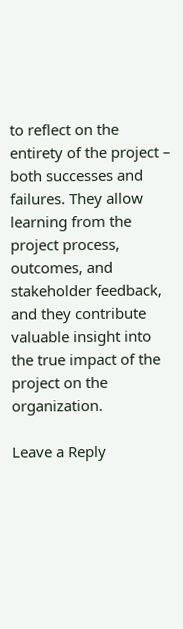to reflect on the entirety of the project – both successes and failures. They allow learning from the project process, outcomes, and stakeholder feedback, and they contribute valuable insight into the true impact of the project on the organization.

Leave a Reply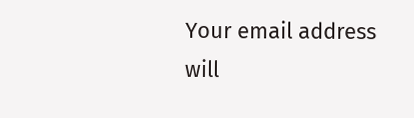Your email address will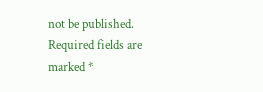not be published. Required fields are marked *